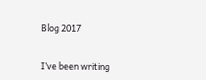Blog 2017


I’ve been writing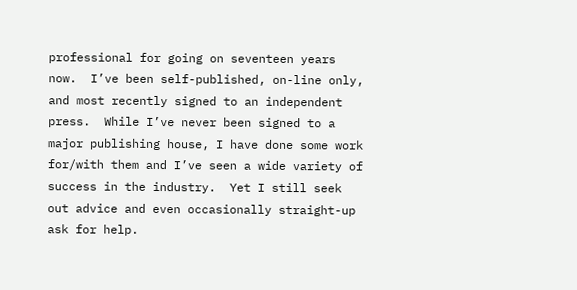professional for going on seventeen years now.  I’ve been self-published, on-line only, and most recently signed to an independent press.  While I’ve never been signed to a major publishing house, I have done some work for/with them and I’ve seen a wide variety of success in the industry.  Yet I still seek out advice and even occasionally straight-up ask for help.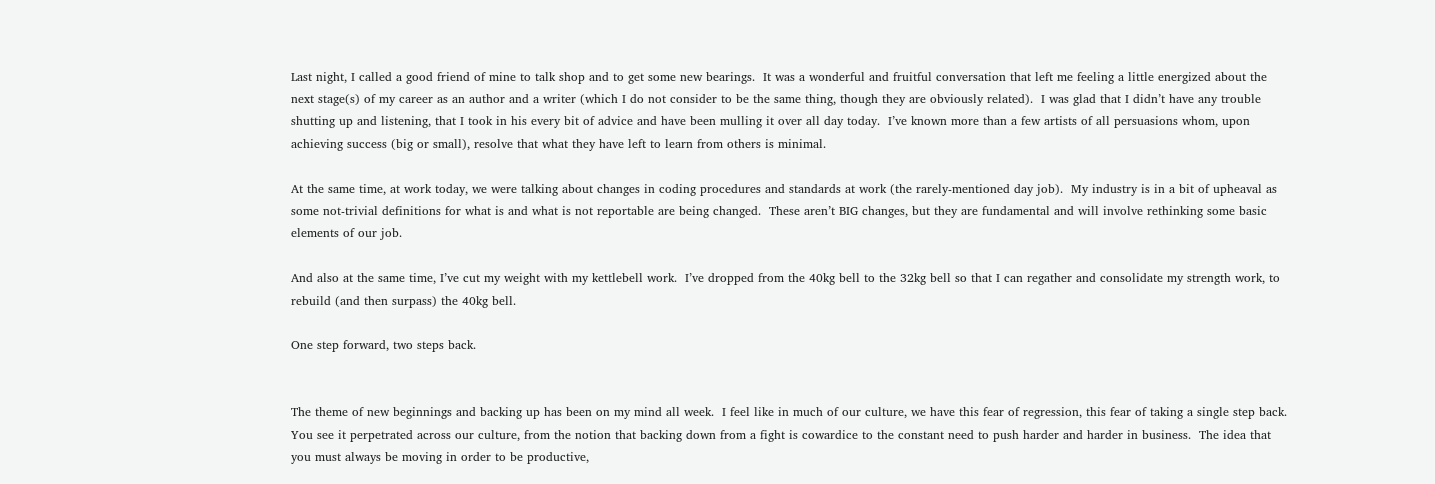Last night, I called a good friend of mine to talk shop and to get some new bearings.  It was a wonderful and fruitful conversation that left me feeling a little energized about the next stage(s) of my career as an author and a writer (which I do not consider to be the same thing, though they are obviously related).  I was glad that I didn’t have any trouble shutting up and listening, that I took in his every bit of advice and have been mulling it over all day today.  I’ve known more than a few artists of all persuasions whom, upon achieving success (big or small), resolve that what they have left to learn from others is minimal.

At the same time, at work today, we were talking about changes in coding procedures and standards at work (the rarely-mentioned day job).  My industry is in a bit of upheaval as some not-trivial definitions for what is and what is not reportable are being changed.  These aren’t BIG changes, but they are fundamental and will involve rethinking some basic elements of our job.

And also at the same time, I’ve cut my weight with my kettlebell work.  I’ve dropped from the 40kg bell to the 32kg bell so that I can regather and consolidate my strength work, to rebuild (and then surpass) the 40kg bell.

One step forward, two steps back.


The theme of new beginnings and backing up has been on my mind all week.  I feel like in much of our culture, we have this fear of regression, this fear of taking a single step back.  You see it perpetrated across our culture, from the notion that backing down from a fight is cowardice to the constant need to push harder and harder in business.  The idea that you must always be moving in order to be productive,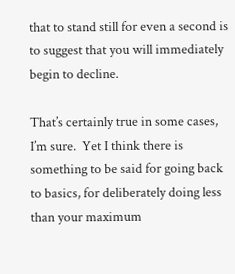that to stand still for even a second is to suggest that you will immediately begin to decline.

That’s certainly true in some cases, I’m sure.  Yet I think there is something to be said for going back to basics, for deliberately doing less than your maximum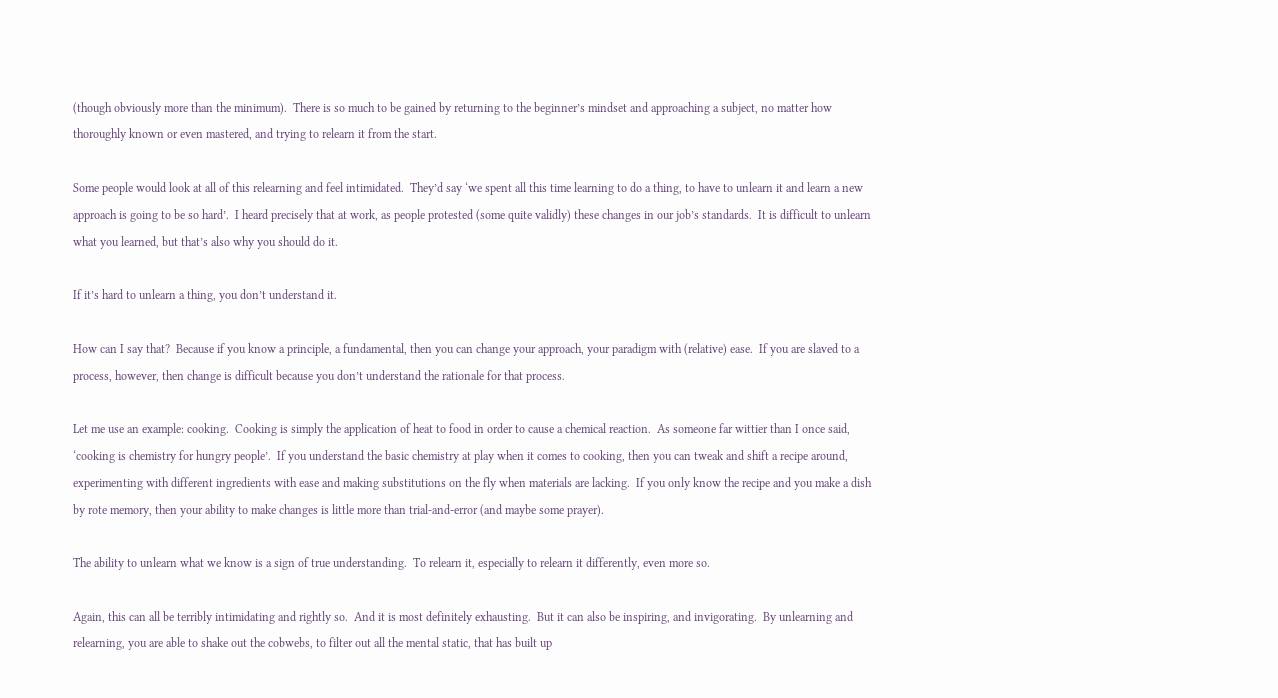(though obviously more than the minimum).  There is so much to be gained by returning to the beginner’s mindset and approaching a subject, no matter how thoroughly known or even mastered, and trying to relearn it from the start.

Some people would look at all of this relearning and feel intimidated.  They’d say ‘we spent all this time learning to do a thing, to have to unlearn it and learn a new approach is going to be so hard’.  I heard precisely that at work, as people protested (some quite validly) these changes in our job’s standards.  It is difficult to unlearn what you learned, but that’s also why you should do it.

If it’s hard to unlearn a thing, you don’t understand it.

How can I say that?  Because if you know a principle, a fundamental, then you can change your approach, your paradigm with (relative) ease.  If you are slaved to a process, however, then change is difficult because you don’t understand the rationale for that process.

Let me use an example: cooking.  Cooking is simply the application of heat to food in order to cause a chemical reaction.  As someone far wittier than I once said, ‘cooking is chemistry for hungry people’.  If you understand the basic chemistry at play when it comes to cooking, then you can tweak and shift a recipe around, experimenting with different ingredients with ease and making substitutions on the fly when materials are lacking.  If you only know the recipe and you make a dish by rote memory, then your ability to make changes is little more than trial-and-error (and maybe some prayer).

The ability to unlearn what we know is a sign of true understanding.  To relearn it, especially to relearn it differently, even more so.

Again, this can all be terribly intimidating and rightly so.  And it is most definitely exhausting.  But it can also be inspiring, and invigorating.  By unlearning and relearning, you are able to shake out the cobwebs, to filter out all the mental static, that has built up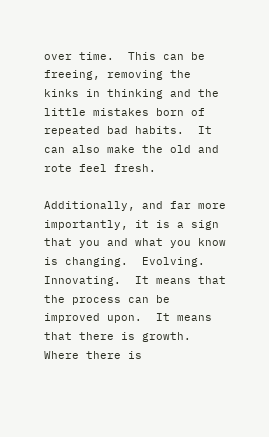over time.  This can be freeing, removing the kinks in thinking and the little mistakes born of repeated bad habits.  It can also make the old and rote feel fresh.

Additionally, and far more importantly, it is a sign that you and what you know is changing.  Evolving.  Innovating.  It means that the process can be improved upon.  It means that there is growth.  Where there is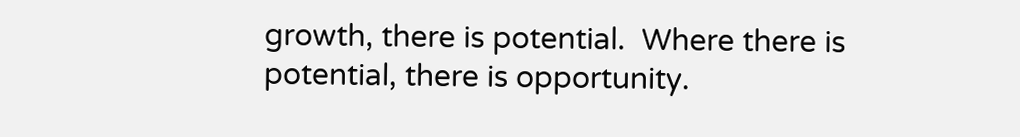growth, there is potential.  Where there is potential, there is opportunity.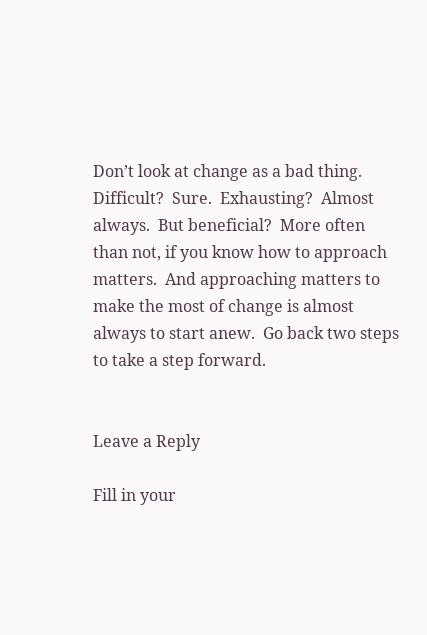Don’t look at change as a bad thing.  Difficult?  Sure.  Exhausting?  Almost always.  But beneficial?  More often than not, if you know how to approach matters.  And approaching matters to make the most of change is almost always to start anew.  Go back two steps to take a step forward.


Leave a Reply

Fill in your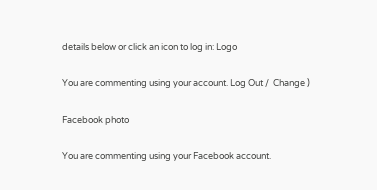details below or click an icon to log in: Logo

You are commenting using your account. Log Out /  Change )

Facebook photo

You are commenting using your Facebook account.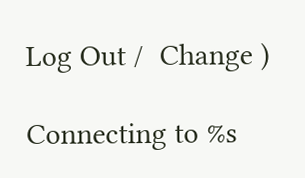Log Out /  Change )

Connecting to %s